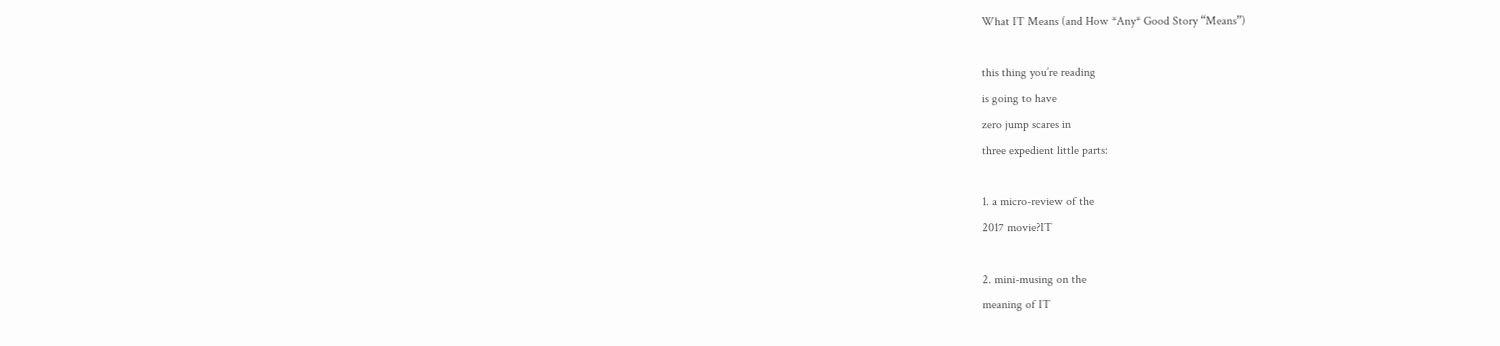What IT Means (and How *Any* Good Story “Means”)

this thing you’re reading
is going to have
zero jump scares in
three expedient little parts:

1. a micro-review of the
2017 movie?IT

2. mini-musing on the
meaning of IT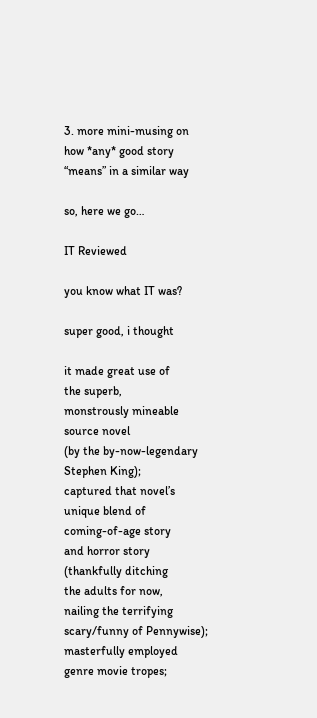3. more mini-musing on
how *any* good story
“means” in a similar way

so, here we go…

IT Reviewed

you know what IT was?

super good, i thought

it made great use of
the superb,
monstrously mineable
source novel
(by the by-now-legendary
Stephen King);
captured that novel’s
unique blend of
coming-of-age story
and horror story
(thankfully ditching
the adults for now,
nailing the terrifying
scary/funny of Pennywise);
masterfully employed
genre movie tropes;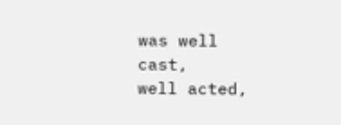was well cast,
well acted,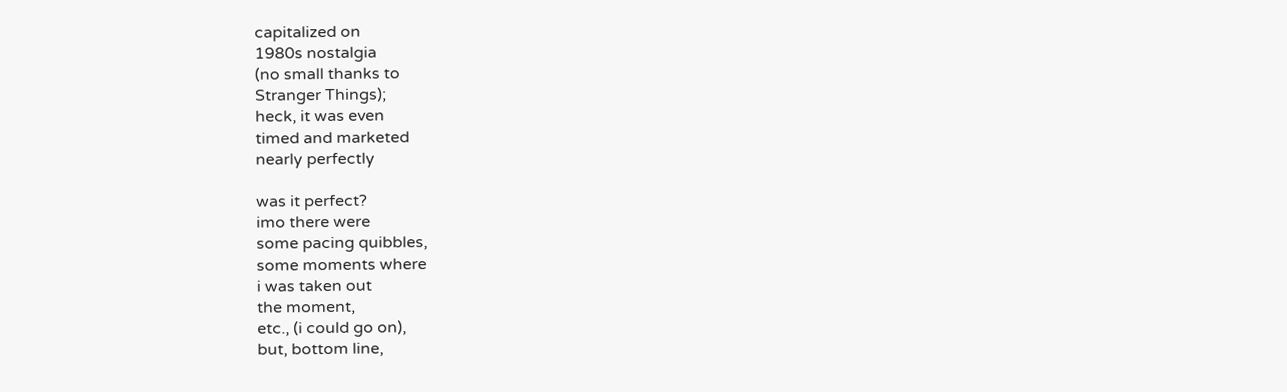capitalized on
1980s nostalgia
(no small thanks to
Stranger Things);
heck, it was even
timed and marketed
nearly perfectly

was it perfect?
imo there were
some pacing quibbles,
some moments where
i was taken out
the moment,
etc., (i could go on),
but, bottom line,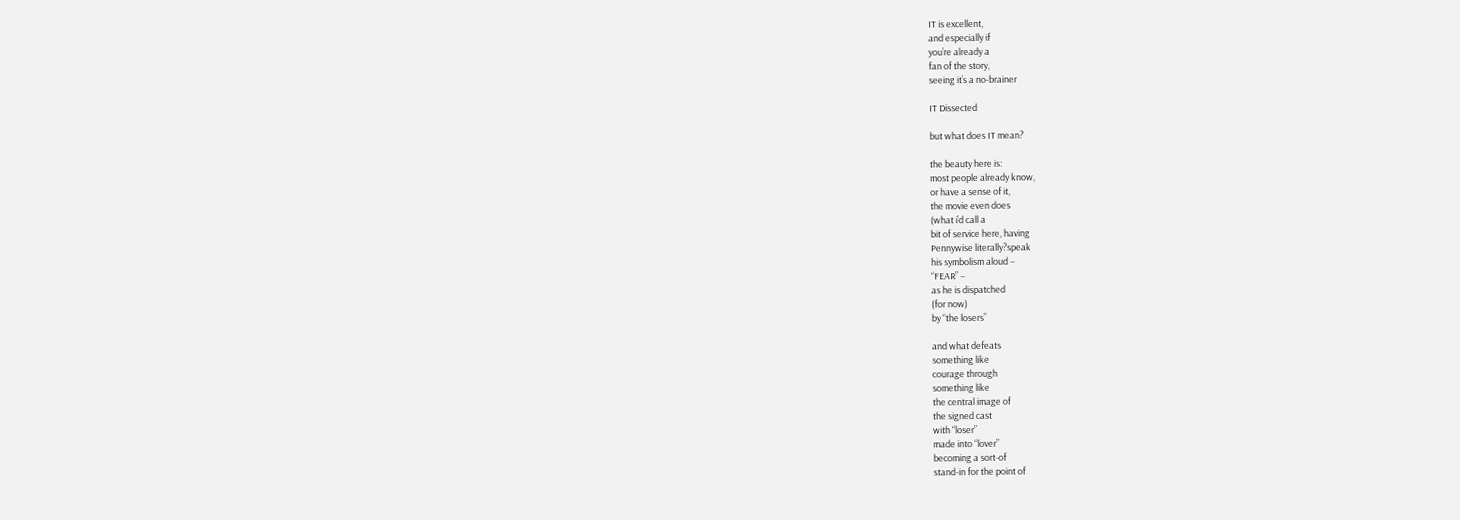IT is excellent,
and especially if
you’re already a
fan of the story,
seeing it’s a no-brainer

IT Dissected

but what does IT mean?

the beauty here is:
most people already know,
or have a sense of it,
the movie even does
(what i’d call a
bit of service here, having
Pennywise literally?speak
his symbolism aloud –
“FEAR” –
as he is dispatched
(for now)
by “the losers”

and what defeats
something like
courage through
something like
the central image of
the signed cast
with “loser”
made into “lover”
becoming a sort-of
stand-in for the point of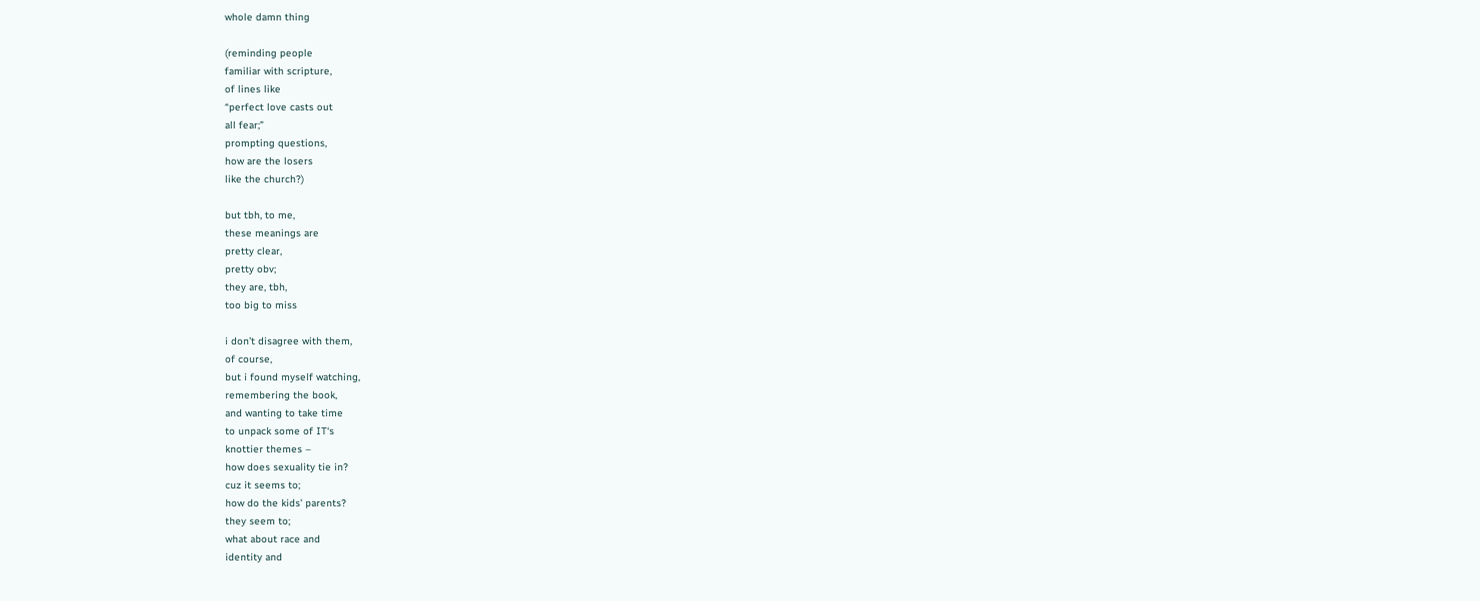whole damn thing

(reminding people
familiar with scripture,
of lines like
“perfect love casts out
all fear;”
prompting questions,
how are the losers
like the church?)

but tbh, to me,
these meanings are
pretty clear,
pretty obv;
they are, tbh,
too big to miss

i don’t disagree with them,
of course,
but i found myself watching,
remembering the book,
and wanting to take time
to unpack some of IT‘s
knottier themes –
how does sexuality tie in?
cuz it seems to;
how do the kids’ parents?
they seem to;
what about race and
identity and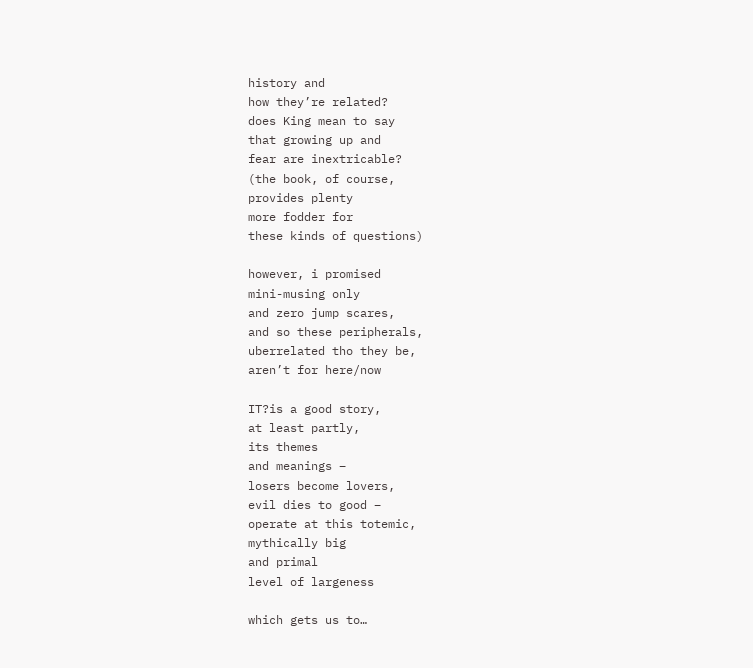history and
how they’re related?
does King mean to say
that growing up and
fear are inextricable?
(the book, of course,
provides plenty
more fodder for
these kinds of questions)

however, i promised
mini-musing only
and zero jump scares,
and so these peripherals,
uberrelated tho they be,
aren’t for here/now

IT?is a good story,
at least partly,
its themes
and meanings –
losers become lovers,
evil dies to good –
operate at this totemic,
mythically big
and primal
level of largeness

which gets us to…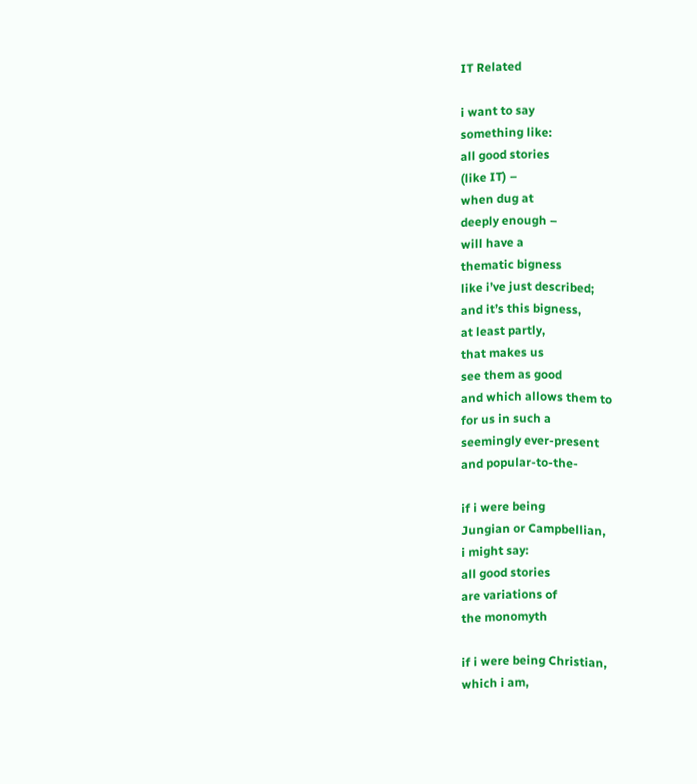IT Related

i want to say
something like:
all good stories
(like IT) –
when dug at
deeply enough –
will have a
thematic bigness
like i’ve just described;
and it’s this bigness,
at least partly,
that makes us
see them as good
and which allows them to
for us in such a
seemingly ever-present
and popular-to-the-

if i were being
Jungian or Campbellian,
i might say:
all good stories
are variations of
the monomyth

if i were being Christian,
which i am,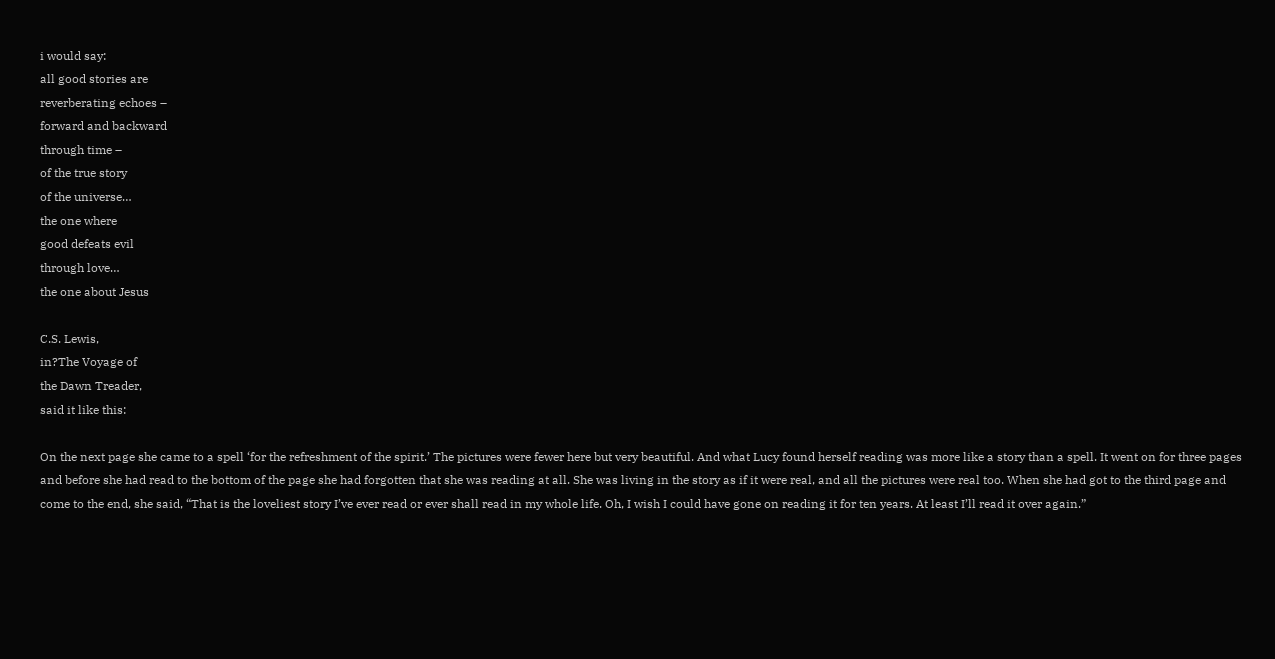i would say:
all good stories are
reverberating echoes –
forward and backward
through time –
of the true story
of the universe…
the one where
good defeats evil
through love…
the one about Jesus

C.S. Lewis,
in?The Voyage of
the Dawn Treader,
said it like this:

On the next page she came to a spell ‘for the refreshment of the spirit.’ The pictures were fewer here but very beautiful. And what Lucy found herself reading was more like a story than a spell. It went on for three pages and before she had read to the bottom of the page she had forgotten that she was reading at all. She was living in the story as if it were real, and all the pictures were real too. When she had got to the third page and come to the end, she said, “That is the loveliest story I’ve ever read or ever shall read in my whole life. Oh, I wish I could have gone on reading it for ten years. At least I’ll read it over again.”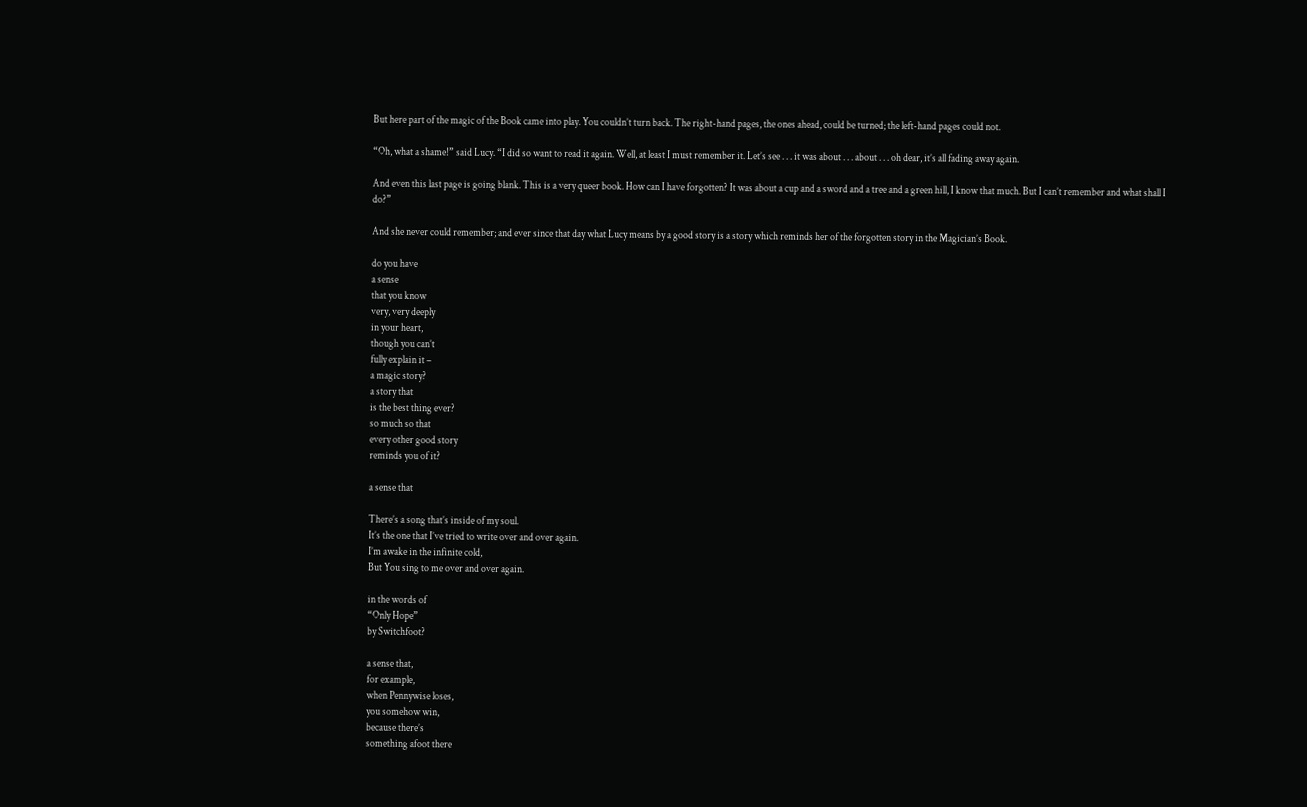But here part of the magic of the Book came into play. You couldn’t turn back. The right-hand pages, the ones ahead, could be turned; the left-hand pages could not.

“Oh, what a shame!” said Lucy. “I did so want to read it again. Well, at least I must remember it. Let’s see . . . it was about . . . about . . . oh dear, it’s all fading away again.

And even this last page is going blank. This is a very queer book. How can I have forgotten? It was about a cup and a sword and a tree and a green hill, I know that much. But I can’t remember and what shall I do?”

And she never could remember; and ever since that day what Lucy means by a good story is a story which reminds her of the forgotten story in the Magician’s Book.

do you have
a sense
that you know
very, very deeply
in your heart,
though you can’t
fully explain it –
a magic story?
a story that
is the best thing ever?
so much so that
every other good story
reminds you of it?

a sense that

There’s a song that’s inside of my soul.
It’s the one that I’ve tried to write over and over again.
I’m awake in the infinite cold,
But You sing to me over and over again.

in the words of
“Only Hope”
by Switchfoot?

a sense that,
for example,
when Pennywise loses,
you somehow win,
because there’s
something afoot there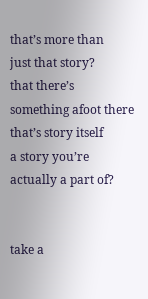that’s more than
just that story?
that there’s
something afoot there
that’s story itself
a story you’re
actually a part of?


take a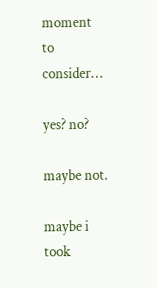moment
to consider…

yes? no?

maybe not.

maybe i took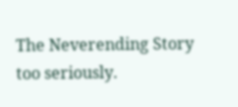The Neverending Story
too seriously.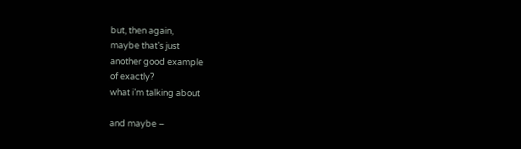but, then again,
maybe that’s just
another good example
of exactly?
what i’m talking about

and maybe –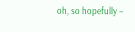oh, so hopefully –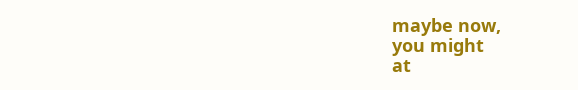maybe now,
you might
at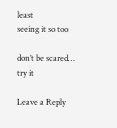least
seeing it so too

don’t be scared…
try it

Leave a Reply